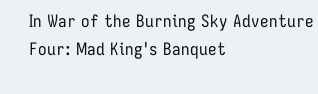In War of the Burning Sky Adventure Four: Mad King's Banquet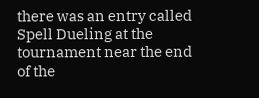there was an entry called Spell Dueling at the tournament near the end of the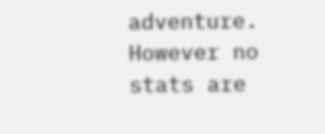adventure. However no stats are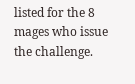listed for the 8 mages who issue the challenge.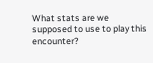What stats are we supposed to use to play this encounter?